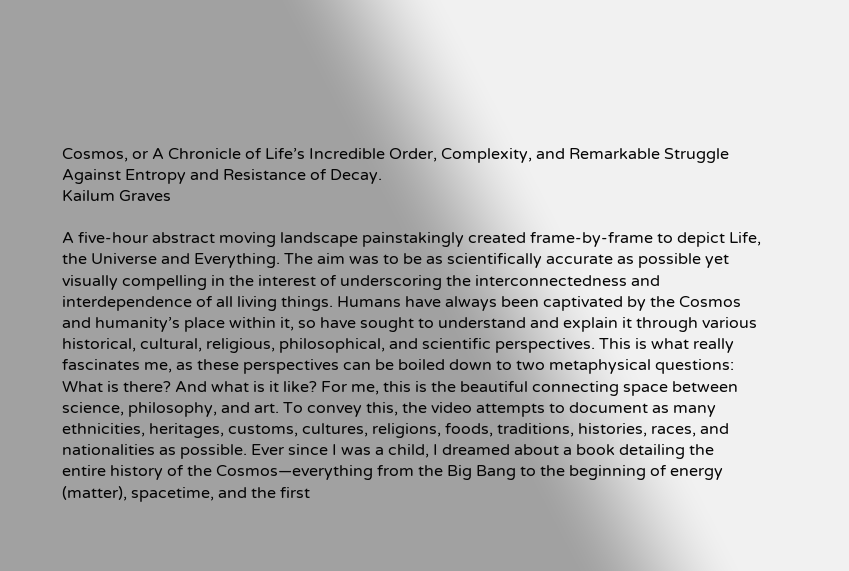Cosmos, or A Chronicle of Life’s Incredible Order, Complexity, and Remarkable Struggle Against Entropy and Resistance of Decay.
Kailum Graves

A five-hour abstract moving landscape painstakingly created frame-by-frame to depict Life, the Universe and Everything. The aim was to be as scientifically accurate as possible yet visually compelling in the interest of underscoring the interconnectedness and interdependence of all living things. Humans have always been captivated by the Cosmos and humanity’s place within it, so have sought to understand and explain it through various historical, cultural, religious, philosophical, and scientific perspectives. This is what really fascinates me, as these perspectives can be boiled down to two metaphysical questions: What is there? And what is it like? For me, this is the beautiful connecting space between science, philosophy, and art. To convey this, the video attempts to document as many ethnicities, heritages, customs, cultures, religions, foods, traditions, histories, races, and nationalities as possible. Ever since I was a child, I dreamed about a book detailing the entire history of the Cosmos—everything from the Big Bang to the beginning of energy (matter), spacetime, and the first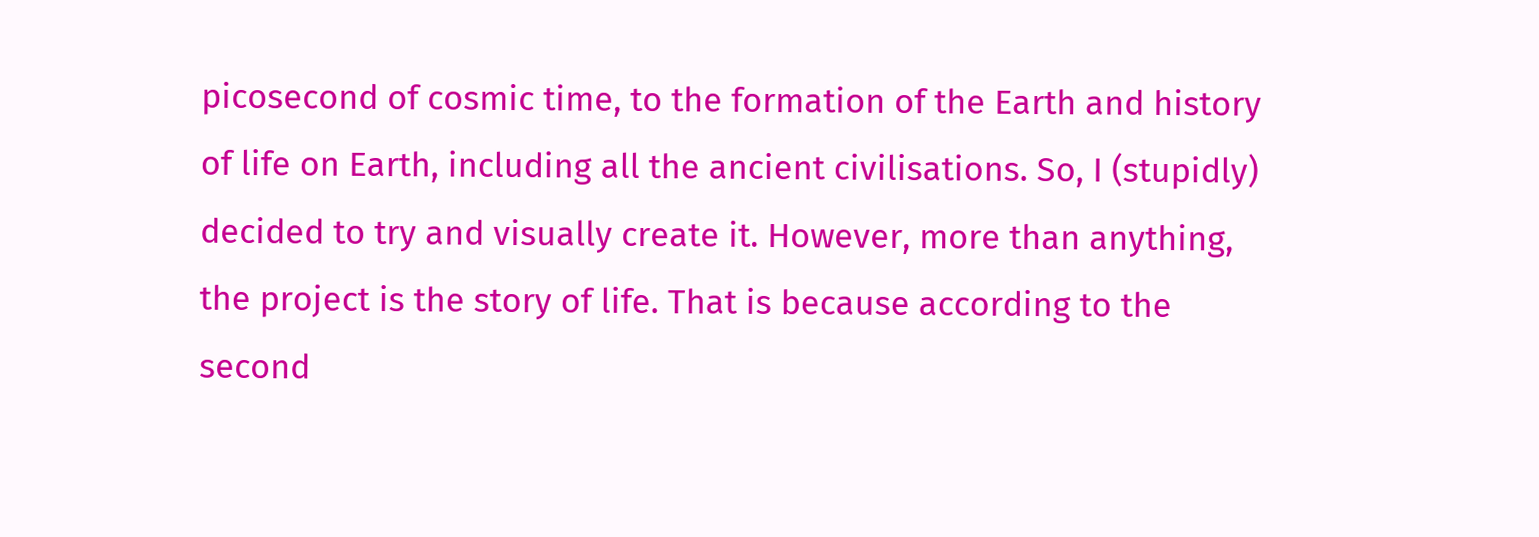picosecond of cosmic time, to the formation of the Earth and history of life on Earth, including all the ancient civilisations. So, I (stupidly) decided to try and visually create it. However, more than anything, the project is the story of life. That is because according to the second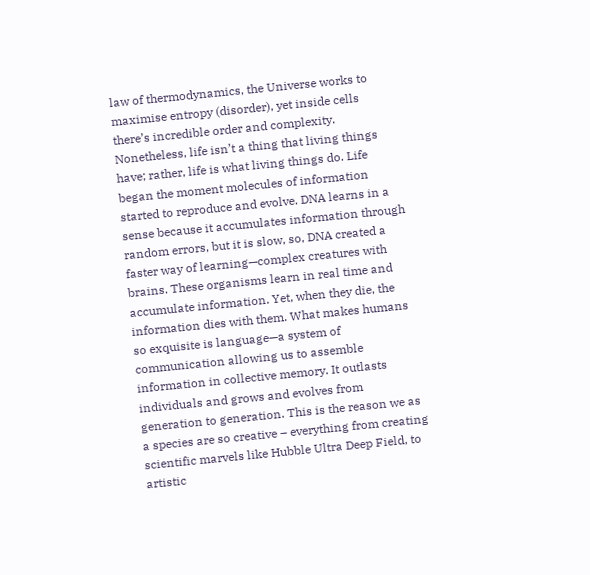law of thermodynamics, the Universe works to maximise entropy (disorder), yet inside cells there’s incredible order and complexity. Nonetheless, life isn’t a thing that living things have; rather, life is what living things do. Life began the moment molecules of information started to reproduce and evolve. DNA learns in a sense because it accumulates information through random errors, but it is slow, so, DNA created a faster way of learning—complex creatures with brains. These organisms learn in real time and accumulate information. Yet, when they die, the information dies with them. What makes humans so exquisite is language—a system of communication allowing us to assemble information in collective memory. It outlasts individuals and grows and evolves from generation to generation. This is the reason we as a species are so creative – everything from creating scientific marvels like Hubble Ultra Deep Field, to artistic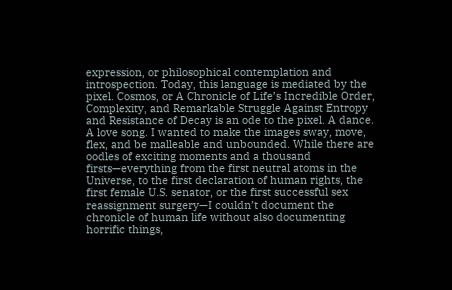expression, or philosophical contemplation and introspection. Today, this language is mediated by the pixel. Cosmos, or A Chronicle of Life’s Incredible Order, Complexity, and Remarkable Struggle Against Entropy and Resistance of Decay is an ode to the pixel. A dance. A love song. I wanted to make the images sway, move, flex, and be malleable and unbounded. While there are oodles of exciting moments and a thousand firsts—everything from the first neutral atoms in the Universe, to the first declaration of human rights, the first female U.S. senator, or the first successful sex reassignment surgery—I couldn’t document the chronicle of human life without also documenting horrific things,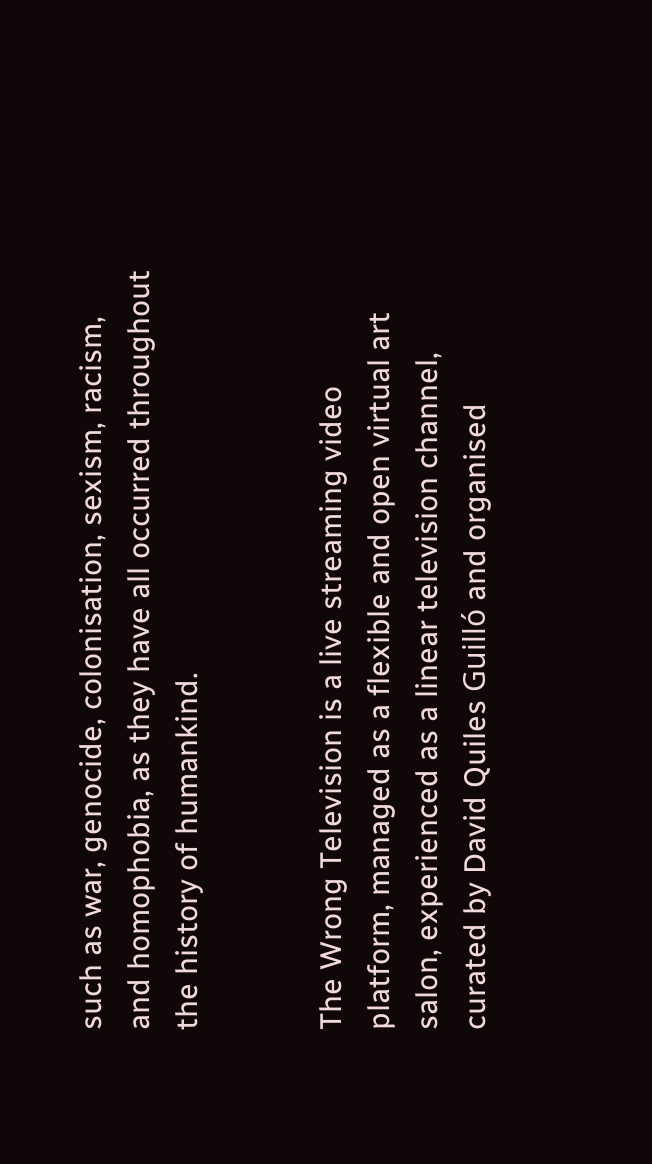such as war, genocide, colonisation, sexism, racism, and homophobia, as they have all occurred throughout the history of humankind.


The Wrong Television is a live streaming video platform, managed as a flexible and open virtual art salon, experienced as a linear television channel, curated by David Quiles Guilló and organised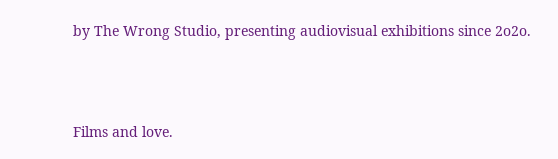by The Wrong Studio, presenting audiovisual exhibitions since 2o2o.



Films and love.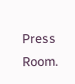Press Room.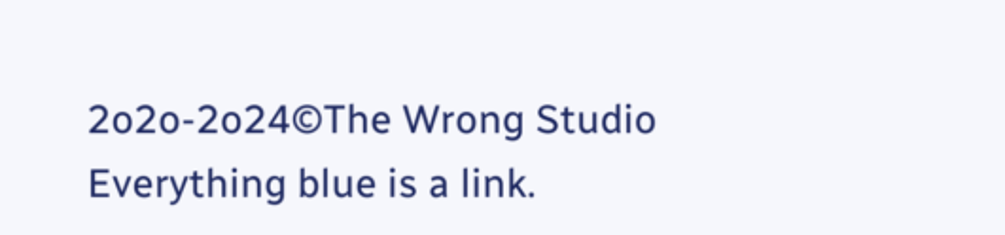2o2o-2o24©The Wrong Studio
Everything blue is a link.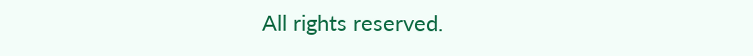All rights reserved.